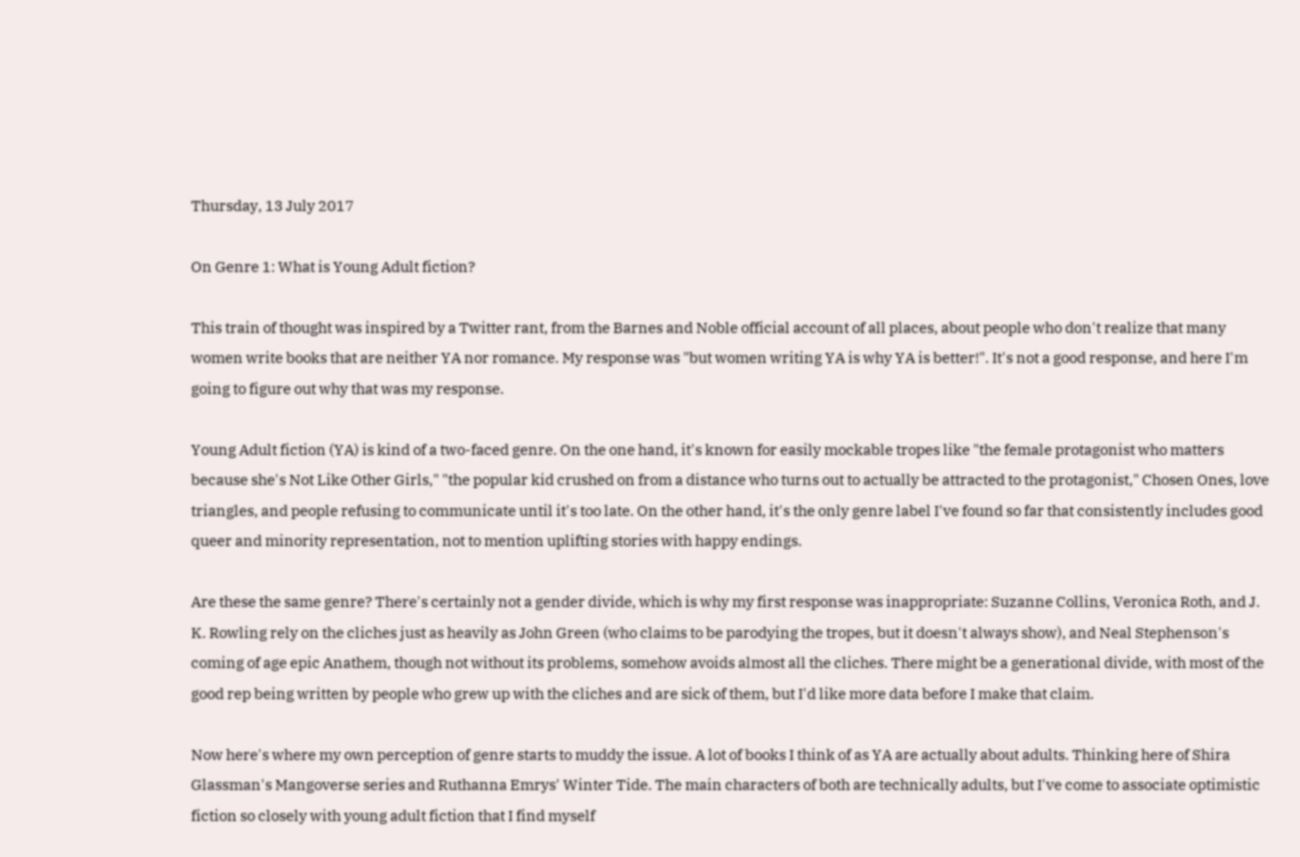Thursday, 13 July 2017

On Genre 1: What is Young Adult fiction?

This train of thought was inspired by a Twitter rant, from the Barnes and Noble official account of all places, about people who don't realize that many women write books that are neither YA nor romance. My response was "but women writing YA is why YA is better!". It's not a good response, and here I'm going to figure out why that was my response.

Young Adult fiction (YA) is kind of a two-faced genre. On the one hand, it's known for easily mockable tropes like "the female protagonist who matters because she's Not Like Other Girls," "the popular kid crushed on from a distance who turns out to actually be attracted to the protagonist," Chosen Ones, love triangles, and people refusing to communicate until it's too late. On the other hand, it's the only genre label I've found so far that consistently includes good queer and minority representation, not to mention uplifting stories with happy endings.

Are these the same genre? There's certainly not a gender divide, which is why my first response was inappropriate: Suzanne Collins, Veronica Roth, and J. K. Rowling rely on the cliches just as heavily as John Green (who claims to be parodying the tropes, but it doesn't always show), and Neal Stephenson's coming of age epic Anathem, though not without its problems, somehow avoids almost all the cliches. There might be a generational divide, with most of the good rep being written by people who grew up with the cliches and are sick of them, but I'd like more data before I make that claim.

Now here's where my own perception of genre starts to muddy the issue. A lot of books I think of as YA are actually about adults. Thinking here of Shira Glassman's Mangoverse series and Ruthanna Emrys' Winter Tide. The main characters of both are technically adults, but I've come to associate optimistic fiction so closely with young adult fiction that I find myself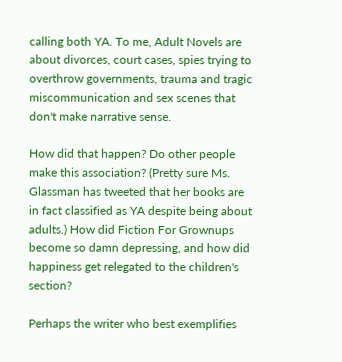calling both YA. To me, Adult Novels are about divorces, court cases, spies trying to overthrow governments, trauma and tragic miscommunication and sex scenes that don't make narrative sense.

How did that happen? Do other people make this association? (Pretty sure Ms. Glassman has tweeted that her books are in fact classified as YA despite being about adults.) How did Fiction For Grownups become so damn depressing, and how did happiness get relegated to the children's section?

Perhaps the writer who best exemplifies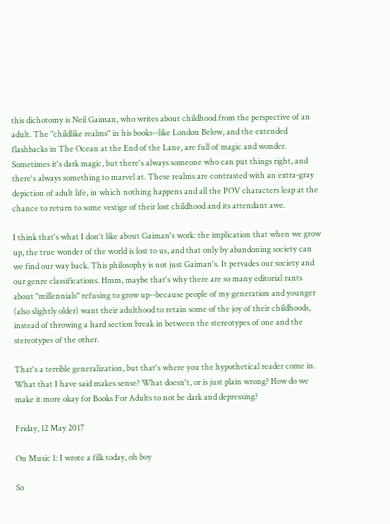this dichotomy is Neil Gaiman, who writes about childhood from the perspective of an adult. The "childlike realms" in his books--like London Below, and the extended flashbacks in The Ocean at the End of the Lane, are full of magic and wonder. Sometimes it's dark magic, but there's always someone who can put things right, and there's always something to marvel at. These realms are contrasted with an extra-gray depiction of adult life, in which nothing happens and all the POV characters leap at the chance to return to some vestige of their lost childhood and its attendant awe.

I think that's what I don't like about Gaiman's work: the implication that when we grow up, the true wonder of the world is lost to us, and that only by abandoning society can we find our way back. This philosophy is not just Gaiman's. It pervades our society and our genre classifications. Hmm, maybe that's why there are so many editorial rants about "millennials" refusing to grow up--because people of my generation and younger (also slightly older) want their adulthood to retain some of the joy of their childhoods, instead of throwing a hard section break in between the stereotypes of one and the stereotypes of the other.

That's a terrible generalization, but that's where you the hypothetical reader come in. What that I have said makes sense? What doesn't, or is just plain wrong? How do we make it more okay for Books For Adults to not be dark and depressing?

Friday, 12 May 2017

On Music 1: I wrote a filk today, oh boy

So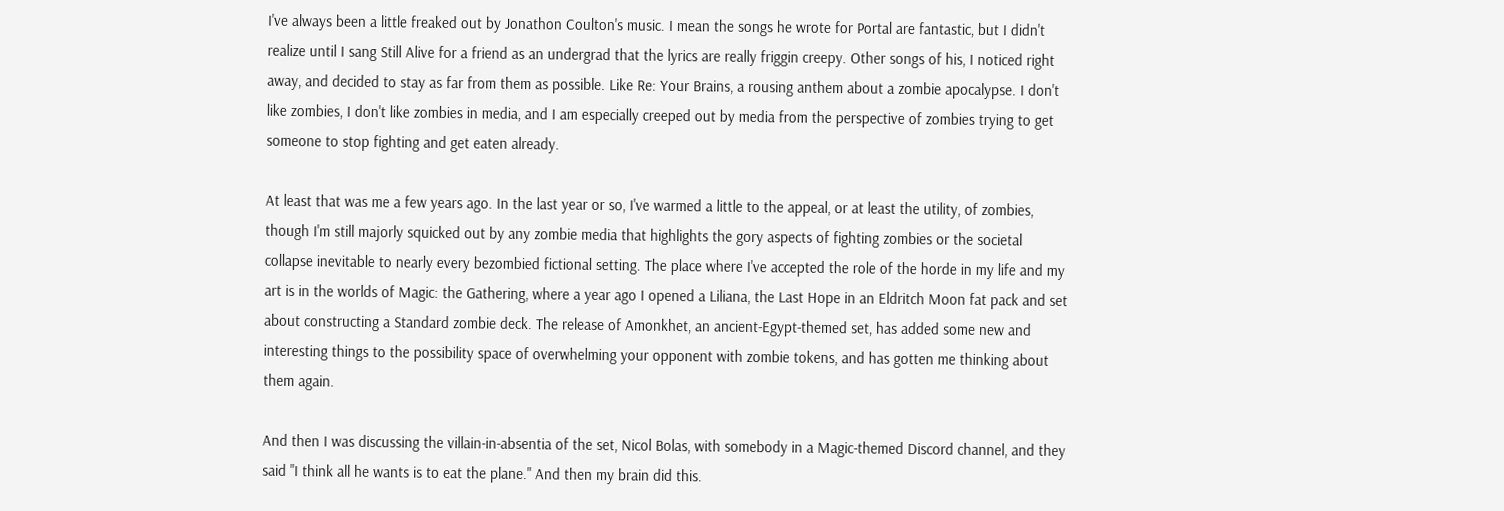I've always been a little freaked out by Jonathon Coulton's music. I mean the songs he wrote for Portal are fantastic, but I didn't realize until I sang Still Alive for a friend as an undergrad that the lyrics are really friggin creepy. Other songs of his, I noticed right away, and decided to stay as far from them as possible. Like Re: Your Brains, a rousing anthem about a zombie apocalypse. I don't like zombies, I don't like zombies in media, and I am especially creeped out by media from the perspective of zombies trying to get someone to stop fighting and get eaten already.

At least that was me a few years ago. In the last year or so, I've warmed a little to the appeal, or at least the utility, of zombies, though I'm still majorly squicked out by any zombie media that highlights the gory aspects of fighting zombies or the societal collapse inevitable to nearly every bezombied fictional setting. The place where I've accepted the role of the horde in my life and my art is in the worlds of Magic: the Gathering, where a year ago I opened a Liliana, the Last Hope in an Eldritch Moon fat pack and set about constructing a Standard zombie deck. The release of Amonkhet, an ancient-Egypt-themed set, has added some new and interesting things to the possibility space of overwhelming your opponent with zombie tokens, and has gotten me thinking about them again.

And then I was discussing the villain-in-absentia of the set, Nicol Bolas, with somebody in a Magic-themed Discord channel, and they said "I think all he wants is to eat the plane." And then my brain did this.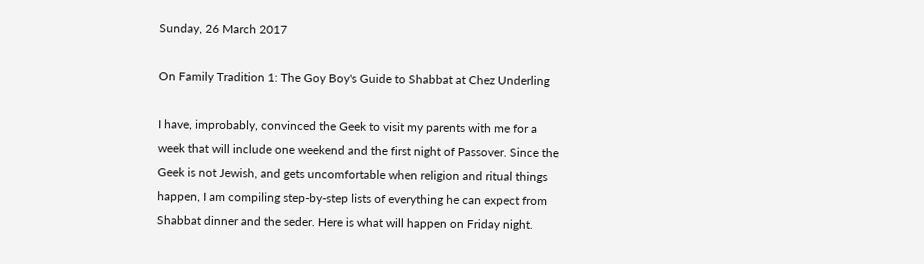Sunday, 26 March 2017

On Family Tradition 1: The Goy Boy's Guide to Shabbat at Chez Underling

I have, improbably, convinced the Geek to visit my parents with me for a week that will include one weekend and the first night of Passover. Since the Geek is not Jewish, and gets uncomfortable when religion and ritual things happen, I am compiling step-by-step lists of everything he can expect from Shabbat dinner and the seder. Here is what will happen on Friday night.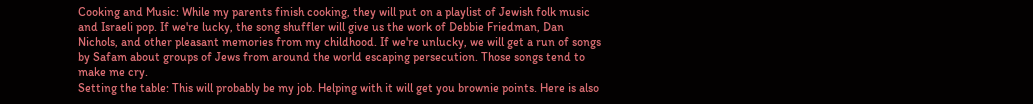Cooking and Music: While my parents finish cooking, they will put on a playlist of Jewish folk music and Israeli pop. If we're lucky, the song shuffler will give us the work of Debbie Friedman, Dan Nichols, and other pleasant memories from my childhood. If we're unlucky, we will get a run of songs by Safam about groups of Jews from around the world escaping persecution. Those songs tend to make me cry.
Setting the table: This will probably be my job. Helping with it will get you brownie points. Here is also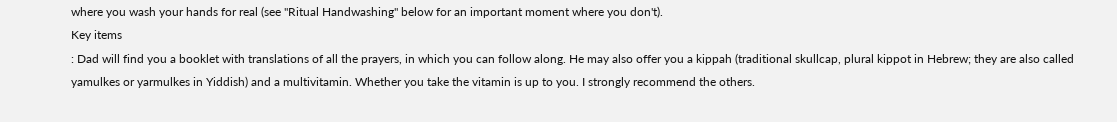where you wash your hands for real (see "Ritual Handwashing" below for an important moment where you don't).
Key items
: Dad will find you a booklet with translations of all the prayers, in which you can follow along. He may also offer you a kippah (traditional skullcap, plural kippot in Hebrew; they are also called yamulkes or yarmulkes in Yiddish) and a multivitamin. Whether you take the vitamin is up to you. I strongly recommend the others.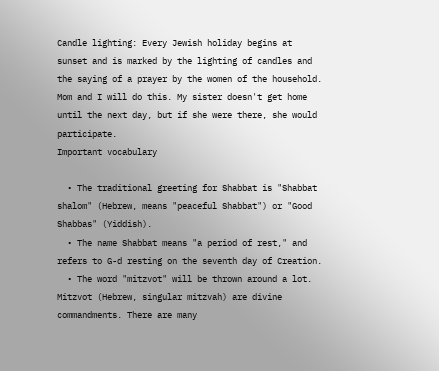Candle lighting: Every Jewish holiday begins at sunset and is marked by the lighting of candles and the saying of a prayer by the women of the household. Mom and I will do this. My sister doesn't get home until the next day, but if she were there, she would participate.
Important vocabulary

  • The traditional greeting for Shabbat is "Shabbat shalom" (Hebrew, means "peaceful Shabbat") or "Good Shabbas" (Yiddish).
  • The name Shabbat means "a period of rest," and refers to G-d resting on the seventh day of Creation.
  • The word "mitzvot" will be thrown around a lot. Mitzvot (Hebrew, singular mitzvah) are divine commandments. There are many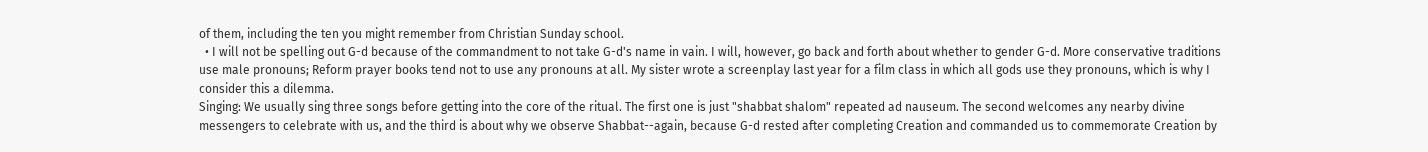of them, including the ten you might remember from Christian Sunday school.
  • I will not be spelling out G-d because of the commandment to not take G-d's name in vain. I will, however, go back and forth about whether to gender G-d. More conservative traditions use male pronouns; Reform prayer books tend not to use any pronouns at all. My sister wrote a screenplay last year for a film class in which all gods use they pronouns, which is why I consider this a dilemma.
Singing: We usually sing three songs before getting into the core of the ritual. The first one is just "shabbat shalom" repeated ad nauseum. The second welcomes any nearby divine messengers to celebrate with us, and the third is about why we observe Shabbat--again, because G-d rested after completing Creation and commanded us to commemorate Creation by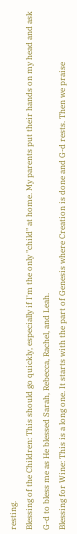resting.
Blessing of the Children: This should go quickly, especially if I'm the only "child" at home. My parents put their hands on my head and ask G-d to bless me as He blessed Sarah, Rebecca, Rachel, and Leah.
Blessing for Wine: This is a long one. It starts with the part of Genesis where Creation is done and G-d rests. Then we praise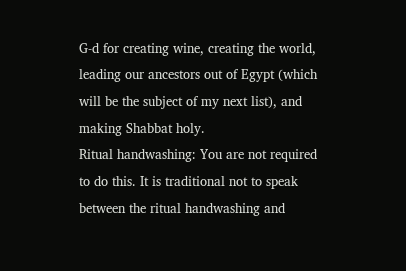G-d for creating wine, creating the world, leading our ancestors out of Egypt (which will be the subject of my next list), and making Shabbat holy.
Ritual handwashing: You are not required to do this. It is traditional not to speak between the ritual handwashing and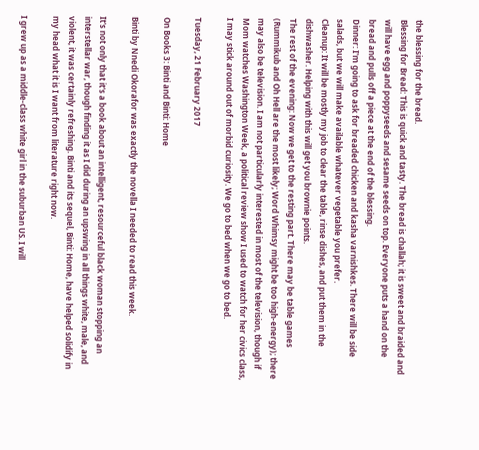the blessing for the bread.
Blessing for Bread: This is quick and tasty. The bread is challah; it is sweet and braided and will have egg and poppyseeds and sesame seeds on top. Everyone puts a hand on the bread and pulls off a piece at the end of the blessing.
Dinner: I'm going to ask for breaded chicken and kasha varnishkes. There will be side salads, but we will make available whatever vegetable you prefer.
Cleanup: It will be mostly my job to clear the table, rinse dishes, and put them in the dishwasher. Helping with this will get you brownie points.
The rest of the evening: Now we get to the resting part. There may be table games (Rummikub and Oh Hell are the most likely; Word Whimsy might be too high-energy); there may also be television. I am not particularly interested in most of the television, though if Mom watches Washington Week, a political review show I used to watch for her civics class, I may stick around out of morbid curiosity. We go to bed when we go to bed.

Tuesday, 21 February 2017

On Books 3: Binti and Binti: Home

Binti by Nnedi Okorafor was exactly the novella I needed to read this week.

It's not only that it's a book about an intelligent, resourceful black woman stopping an interstellar war, though finding it as I did during an upswing in all things white, male, and violent, it was certainly refreshing. Binti and its sequel, Binti: Home, have helped solidify in my head what it is I want from literature right now.

I grew up as a middle-class white girl in the suburban US. I will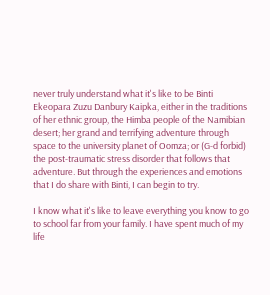never truly understand what it's like to be Binti Ekeopara Zuzu Danbury Kaipka, either in the traditions of her ethnic group, the Himba people of the Namibian desert; her grand and terrifying adventure through space to the university planet of Oomza; or (G-d forbid) the post-traumatic stress disorder that follows that adventure. But through the experiences and emotions that I do share with Binti, I can begin to try.

I know what it's like to leave everything you know to go to school far from your family. I have spent much of my life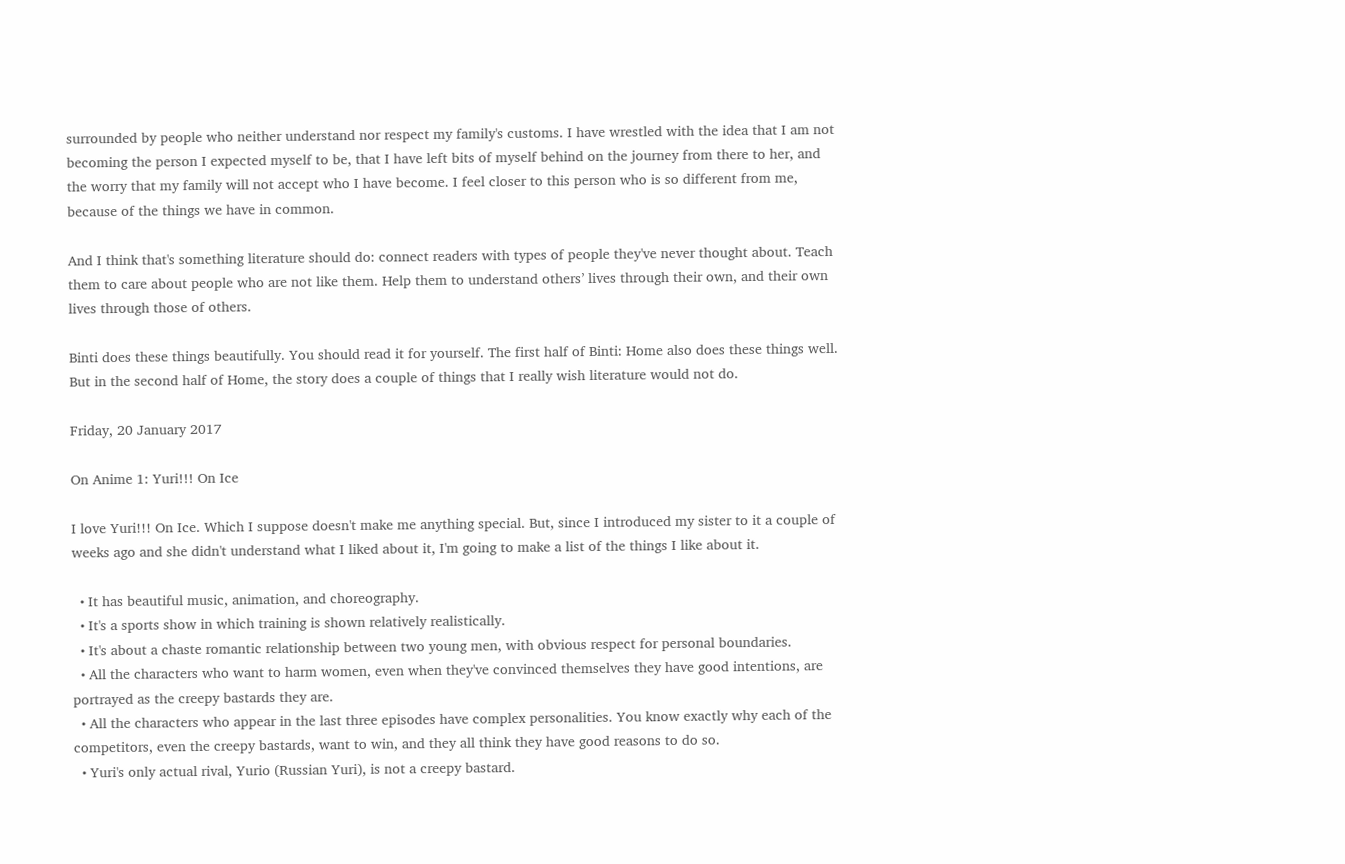surrounded by people who neither understand nor respect my family's customs. I have wrestled with the idea that I am not becoming the person I expected myself to be, that I have left bits of myself behind on the journey from there to her, and the worry that my family will not accept who I have become. I feel closer to this person who is so different from me, because of the things we have in common.

And I think that's something literature should do: connect readers with types of people they've never thought about. Teach them to care about people who are not like them. Help them to understand others’ lives through their own, and their own lives through those of others.

Binti does these things beautifully. You should read it for yourself. The first half of Binti: Home also does these things well. But in the second half of Home, the story does a couple of things that I really wish literature would not do.

Friday, 20 January 2017

On Anime 1: Yuri!!! On Ice

I love Yuri!!! On Ice. Which I suppose doesn't make me anything special. But, since I introduced my sister to it a couple of weeks ago and she didn't understand what I liked about it, I'm going to make a list of the things I like about it.

  • It has beautiful music, animation, and choreography.
  • It's a sports show in which training is shown relatively realistically.
  • It's about a chaste romantic relationship between two young men, with obvious respect for personal boundaries.
  • All the characters who want to harm women, even when they've convinced themselves they have good intentions, are portrayed as the creepy bastards they are.
  • All the characters who appear in the last three episodes have complex personalities. You know exactly why each of the competitors, even the creepy bastards, want to win, and they all think they have good reasons to do so.
  • Yuri's only actual rival, Yurio (Russian Yuri), is not a creepy bastard.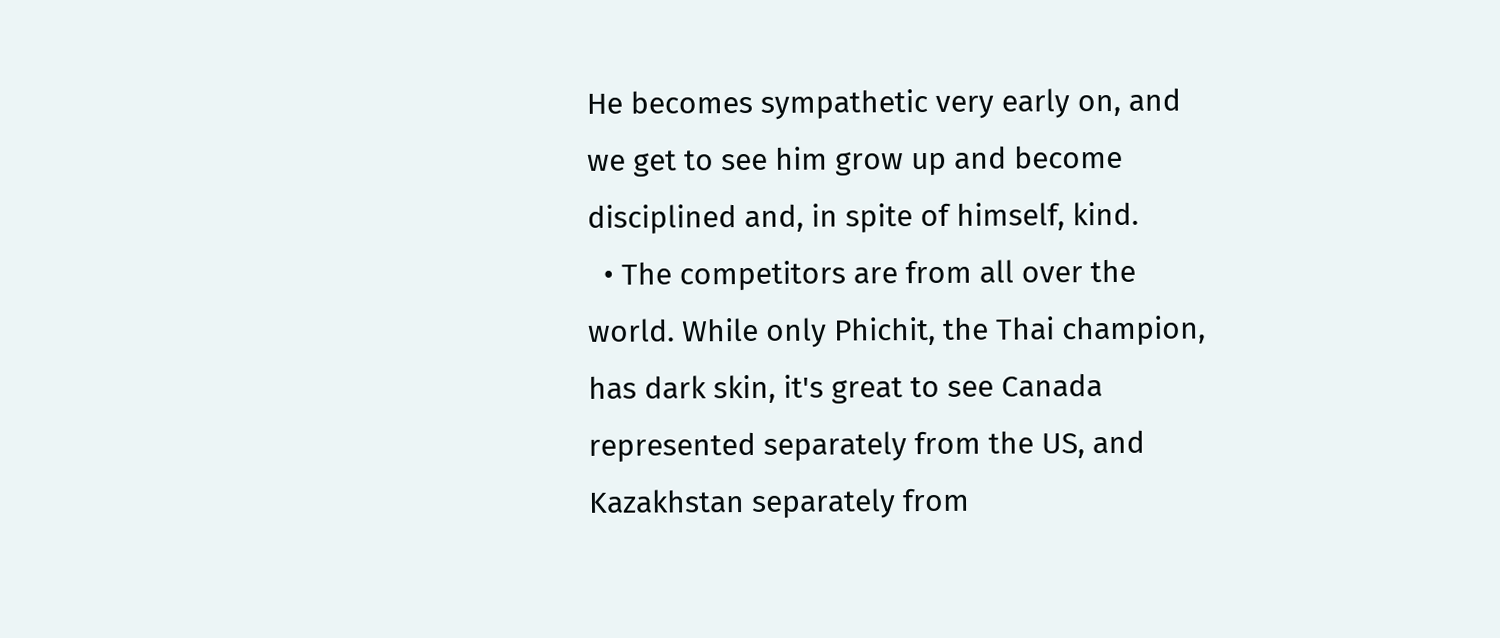He becomes sympathetic very early on, and we get to see him grow up and become disciplined and, in spite of himself, kind.
  • The competitors are from all over the world. While only Phichit, the Thai champion, has dark skin, it's great to see Canada represented separately from the US, and Kazakhstan separately from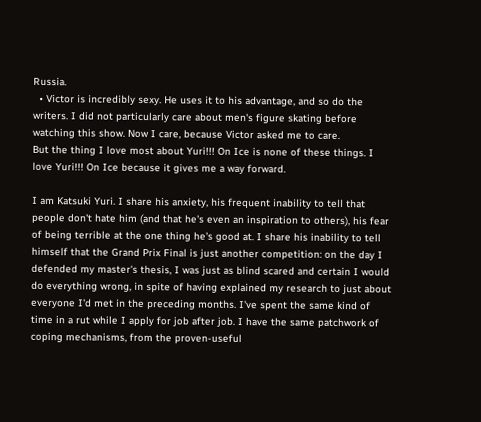Russia.
  • Victor is incredibly sexy. He uses it to his advantage, and so do the writers. I did not particularly care about men's figure skating before watching this show. Now I care, because Victor asked me to care.
But the thing I love most about Yuri!!! On Ice is none of these things. I love Yuri!!! On Ice because it gives me a way forward.

I am Katsuki Yuri. I share his anxiety, his frequent inability to tell that people don't hate him (and that he's even an inspiration to others), his fear of being terrible at the one thing he's good at. I share his inability to tell himself that the Grand Prix Final is just another competition: on the day I defended my master's thesis, I was just as blind scared and certain I would do everything wrong, in spite of having explained my research to just about everyone I'd met in the preceding months. I've spent the same kind of time in a rut while I apply for job after job. I have the same patchwork of coping mechanisms, from the proven-useful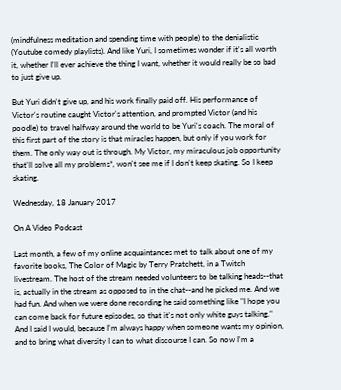(mindfulness meditation and spending time with people) to the denialistic (Youtube comedy playlists). And like Yuri, I sometimes wonder if it's all worth it, whether I'll ever achieve the thing I want, whether it would really be so bad to just give up.

But Yuri didn't give up, and his work finally paid off. His performance of Victor's routine caught Victor's attention, and prompted Victor (and his poodle) to travel halfway around the world to be Yuri's coach. The moral of this first part of the story is that miracles happen, but only if you work for them. The only way out is through. My Victor, my miraculous job opportunity that'll solve all my problems*, won't see me if I don't keep skating. So I keep skating.

Wednesday, 18 January 2017

On A Video Podcast

Last month, a few of my online acquaintances met to talk about one of my favorite books, The Color of Magic by Terry Pratchett, in a Twitch livestream. The host of the stream needed volunteers to be talking heads--that is, actually in the stream as opposed to in the chat--and he picked me. And we had fun. And when we were done recording he said something like "I hope you can come back for future episodes, so that it's not only white guys talking." And I said I would, because I'm always happy when someone wants my opinion, and to bring what diversity I can to what discourse I can. So now I'm a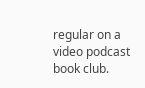regular on a video podcast book club.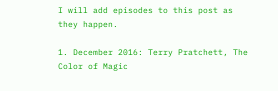I will add episodes to this post as they happen.

1. December 2016: Terry Pratchett, The Color of Magic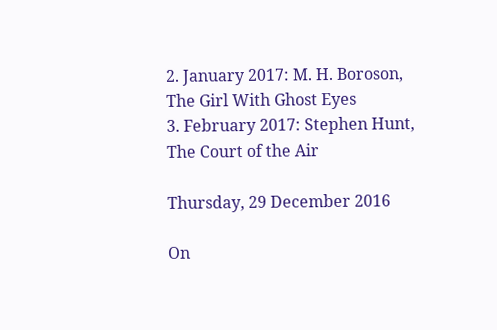2. January 2017: M. H. Boroson, The Girl With Ghost Eyes
3. February 2017: Stephen Hunt, The Court of the Air

Thursday, 29 December 2016

On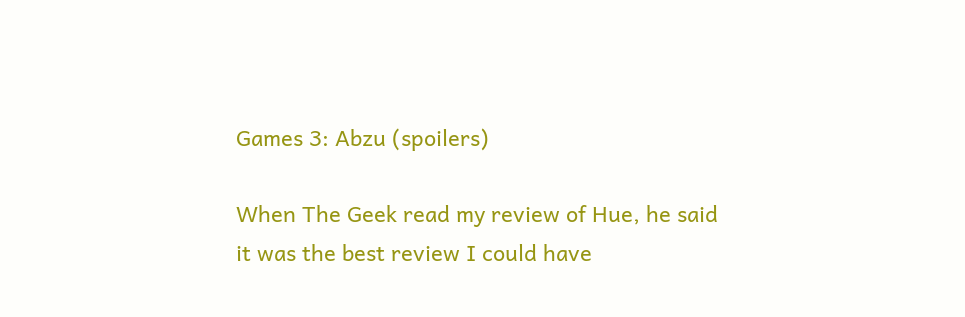Games 3: Abzu (spoilers)

When The Geek read my review of Hue, he said it was the best review I could have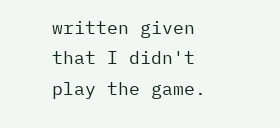written given that I didn't play the game.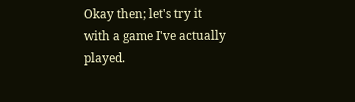Okay then; let's try it with a game I've actually played.